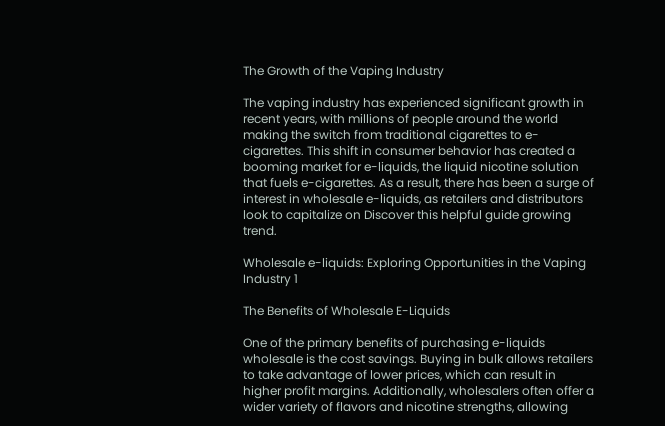The Growth of the Vaping Industry

The vaping industry has experienced significant growth in recent years, with millions of people around the world making the switch from traditional cigarettes to e-cigarettes. This shift in consumer behavior has created a booming market for e-liquids, the liquid nicotine solution that fuels e-cigarettes. As a result, there has been a surge of interest in wholesale e-liquids, as retailers and distributors look to capitalize on Discover this helpful guide growing trend.

Wholesale e-liquids: Exploring Opportunities in the Vaping Industry 1

The Benefits of Wholesale E-Liquids

One of the primary benefits of purchasing e-liquids wholesale is the cost savings. Buying in bulk allows retailers to take advantage of lower prices, which can result in higher profit margins. Additionally, wholesalers often offer a wider variety of flavors and nicotine strengths, allowing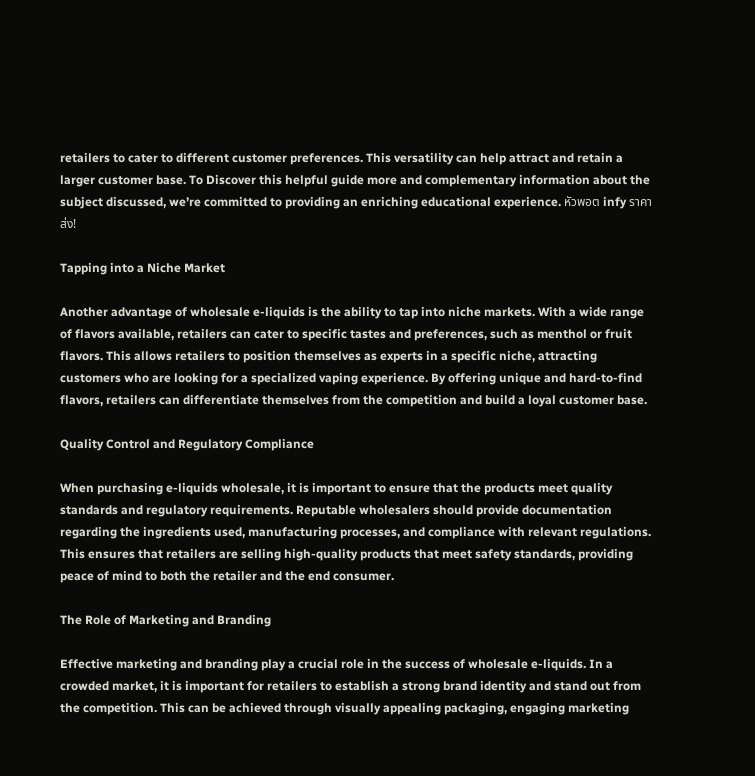retailers to cater to different customer preferences. This versatility can help attract and retain a larger customer base. To Discover this helpful guide more and complementary information about the subject discussed, we’re committed to providing an enriching educational experience. หัวพอต infy ราคาส่ง!

Tapping into a Niche Market

Another advantage of wholesale e-liquids is the ability to tap into niche markets. With a wide range of flavors available, retailers can cater to specific tastes and preferences, such as menthol or fruit flavors. This allows retailers to position themselves as experts in a specific niche, attracting customers who are looking for a specialized vaping experience. By offering unique and hard-to-find flavors, retailers can differentiate themselves from the competition and build a loyal customer base.

Quality Control and Regulatory Compliance

When purchasing e-liquids wholesale, it is important to ensure that the products meet quality standards and regulatory requirements. Reputable wholesalers should provide documentation regarding the ingredients used, manufacturing processes, and compliance with relevant regulations. This ensures that retailers are selling high-quality products that meet safety standards, providing peace of mind to both the retailer and the end consumer.

The Role of Marketing and Branding

Effective marketing and branding play a crucial role in the success of wholesale e-liquids. In a crowded market, it is important for retailers to establish a strong brand identity and stand out from the competition. This can be achieved through visually appealing packaging, engaging marketing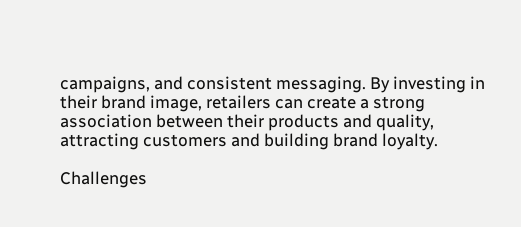campaigns, and consistent messaging. By investing in their brand image, retailers can create a strong association between their products and quality, attracting customers and building brand loyalty.

Challenges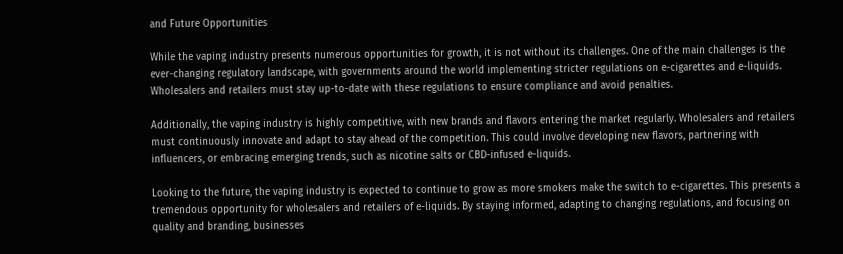and Future Opportunities

While the vaping industry presents numerous opportunities for growth, it is not without its challenges. One of the main challenges is the ever-changing regulatory landscape, with governments around the world implementing stricter regulations on e-cigarettes and e-liquids. Wholesalers and retailers must stay up-to-date with these regulations to ensure compliance and avoid penalties.

Additionally, the vaping industry is highly competitive, with new brands and flavors entering the market regularly. Wholesalers and retailers must continuously innovate and adapt to stay ahead of the competition. This could involve developing new flavors, partnering with influencers, or embracing emerging trends, such as nicotine salts or CBD-infused e-liquids.

Looking to the future, the vaping industry is expected to continue to grow as more smokers make the switch to e-cigarettes. This presents a tremendous opportunity for wholesalers and retailers of e-liquids. By staying informed, adapting to changing regulations, and focusing on quality and branding, businesses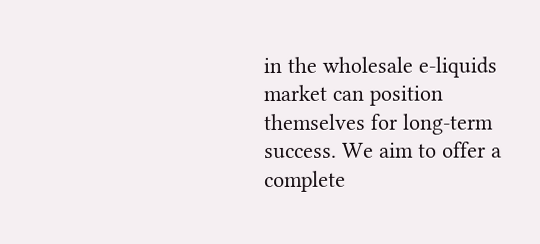in the wholesale e-liquids market can position themselves for long-term success. We aim to offer a complete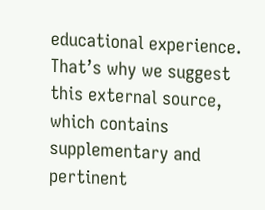educational experience. That’s why we suggest this external source, which contains supplementary and pertinent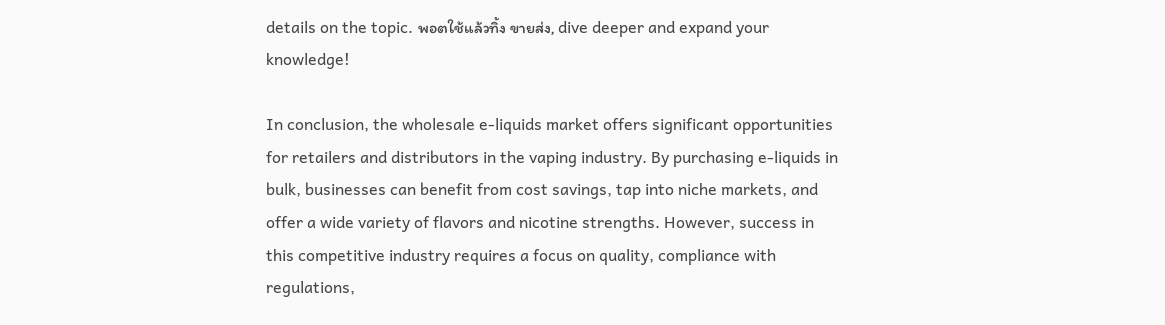details on the topic. พอตใช้แล้วทิ้ง ขายส่ง, dive deeper and expand your knowledge!

In conclusion, the wholesale e-liquids market offers significant opportunities for retailers and distributors in the vaping industry. By purchasing e-liquids in bulk, businesses can benefit from cost savings, tap into niche markets, and offer a wide variety of flavors and nicotine strengths. However, success in this competitive industry requires a focus on quality, compliance with regulations,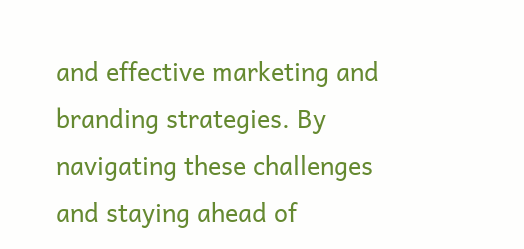and effective marketing and branding strategies. By navigating these challenges and staying ahead of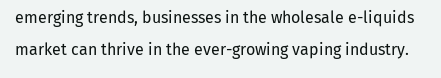emerging trends, businesses in the wholesale e-liquids market can thrive in the ever-growing vaping industry.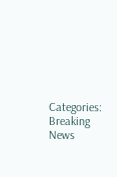Categories: Breaking News